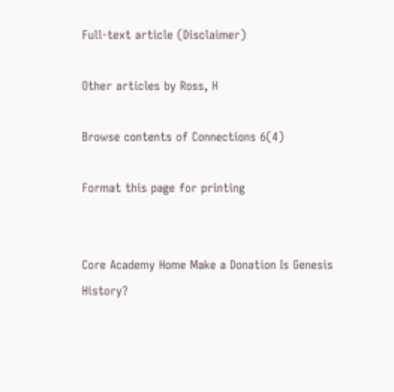Full-text article (Disclaimer)

Other articles by Ross, H

Browse contents of Connections 6(4)

Format this page for printing


Core Academy Home Make a Donation Is Genesis History?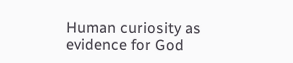Human curiosity as evidence for God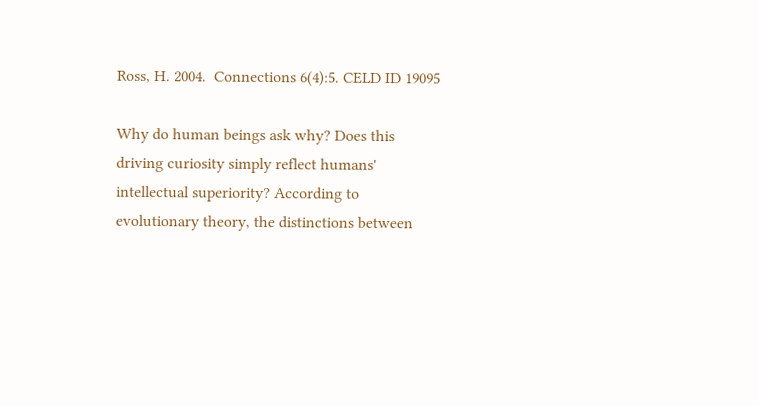Ross, H. 2004.  Connections 6(4):5. CELD ID 19095

Why do human beings ask why? Does this driving curiosity simply reflect humans' intellectual superiority? According to evolutionary theory, the distinctions between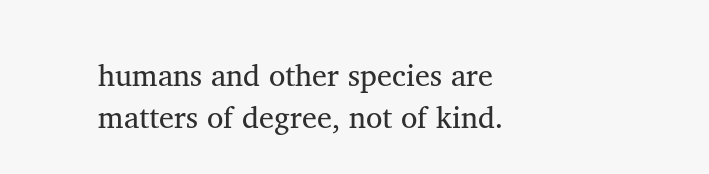humans and other species are matters of degree, not of kind.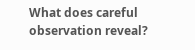What does careful observation reveal?